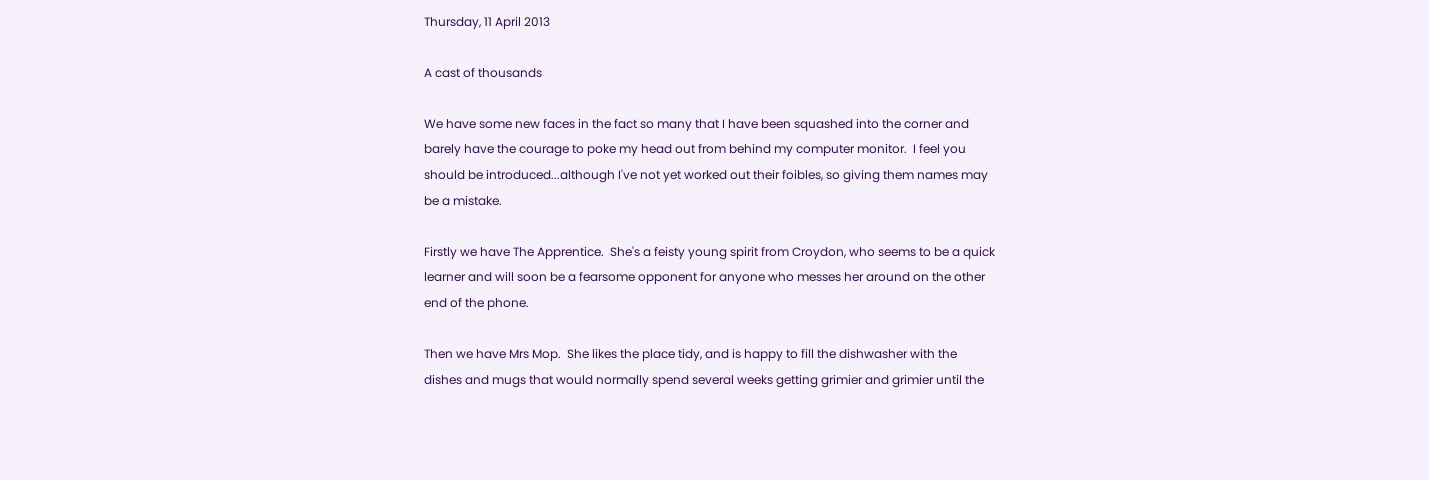Thursday, 11 April 2013

A cast of thousands

We have some new faces in the fact so many that I have been squashed into the corner and barely have the courage to poke my head out from behind my computer monitor.  I feel you should be introduced...although I've not yet worked out their foibles, so giving them names may be a mistake.

Firstly we have The Apprentice.  She's a feisty young spirit from Croydon, who seems to be a quick learner and will soon be a fearsome opponent for anyone who messes her around on the other end of the phone.

Then we have Mrs Mop.  She likes the place tidy, and is happy to fill the dishwasher with the dishes and mugs that would normally spend several weeks getting grimier and grimier until the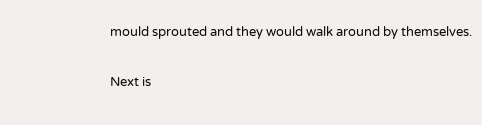mould sprouted and they would walk around by themselves.

Next is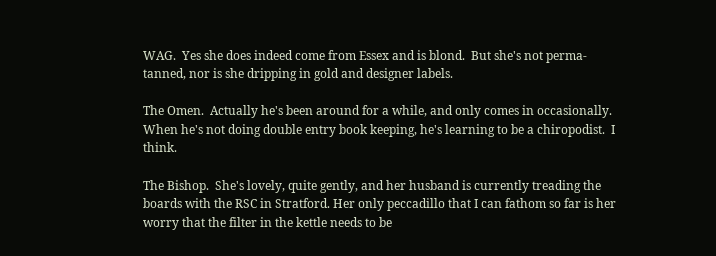WAG.  Yes she does indeed come from Essex and is blond.  But she's not perma-tanned, nor is she dripping in gold and designer labels.

The Omen.  Actually he's been around for a while, and only comes in occasionally.  When he's not doing double entry book keeping, he's learning to be a chiropodist.  I think.

The Bishop.  She's lovely, quite gently, and her husband is currently treading the boards with the RSC in Stratford. Her only peccadillo that I can fathom so far is her worry that the filter in the kettle needs to be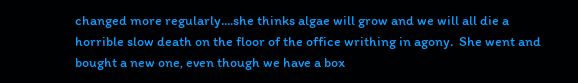changed more regularly....she thinks algae will grow and we will all die a horrible slow death on the floor of the office writhing in agony.  She went and bought a new one, even though we have a box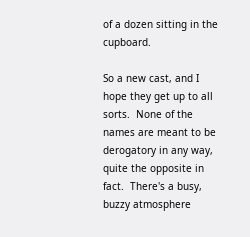of a dozen sitting in the cupboard.

So a new cast, and I hope they get up to all sorts.  None of the names are meant to be derogatory in any way, quite the opposite in fact.  There's a busy, buzzy atmosphere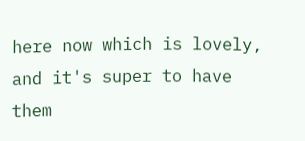here now which is lovely, and it's super to have them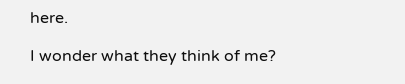here.

I wonder what they think of me?